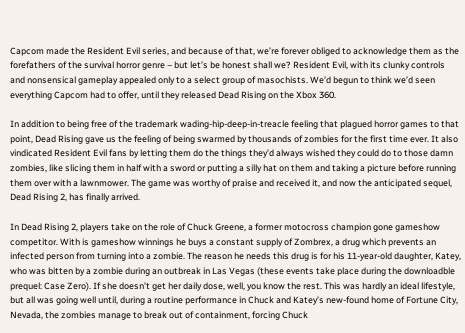Capcom made the Resident Evil series, and because of that, we’re forever obliged to acknowledge them as the forefathers of the survival horror genre – but let’s be honest shall we? Resident Evil, with its clunky controls and nonsensical gameplay appealed only to a select group of masochists. We’d begun to think we’d seen everything Capcom had to offer, until they released Dead Rising on the Xbox 360.

In addition to being free of the trademark wading-hip-deep-in-treacle feeling that plagued horror games to that point, Dead Rising gave us the feeling of being swarmed by thousands of zombies for the first time ever. It also vindicated Resident Evil fans by letting them do the things they’d always wished they could do to those damn zombies, like slicing them in half with a sword or putting a silly hat on them and taking a picture before running them over with a lawnmower. The game was worthy of praise and received it, and now the anticipated sequel, Dead Rising 2, has finally arrived.

In Dead Rising 2, players take on the role of Chuck Greene, a former motocross champion gone gameshow competitor. With is gameshow winnings he buys a constant supply of Zombrex, a drug which prevents an infected person from turning into a zombie. The reason he needs this drug is for his 11-year-old daughter, Katey, who was bitten by a zombie during an outbreak in Las Vegas (these events take place during the downloadble prequel: Case Zero). If she doesn’t get her daily dose, well, you know the rest. This was hardly an ideal lifestyle, but all was going well until, during a routine performance in Chuck and Katey’s new-found home of Fortune City, Nevada, the zombies manage to break out of containment, forcing Chuck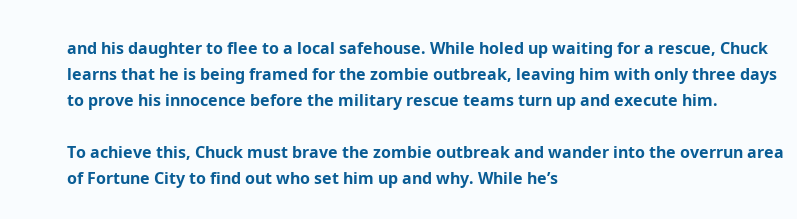and his daughter to flee to a local safehouse. While holed up waiting for a rescue, Chuck learns that he is being framed for the zombie outbreak, leaving him with only three days to prove his innocence before the military rescue teams turn up and execute him.

To achieve this, Chuck must brave the zombie outbreak and wander into the overrun area of Fortune City to find out who set him up and why. While he’s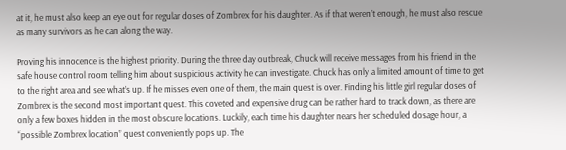at it, he must also keep an eye out for regular doses of Zombrex for his daughter. As if that weren’t enough, he must also rescue as many survivors as he can along the way.

Proving his innocence is the highest priority. During the three day outbreak, Chuck will receive messages from his friend in the safe house control room telling him about suspicious activity he can investigate. Chuck has only a limited amount of time to get to the right area and see what’s up. If he misses even one of them, the main quest is over. Finding his little girl regular doses of Zombrex is the second most important quest. This coveted and expensive drug can be rather hard to track down, as there are only a few boxes hidden in the most obscure locations. Luckily, each time his daughter nears her scheduled dosage hour, a “possible Zombrex location” quest conveniently pops up. The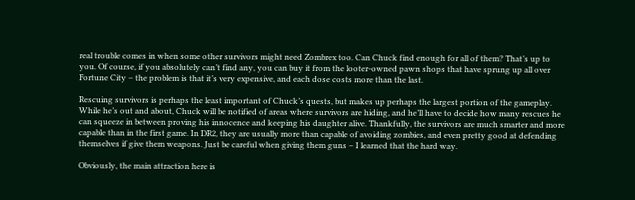real trouble comes in when some other survivors might need Zombrex too. Can Chuck find enough for all of them? That’s up to you. Of course, if you absolutely can’t find any, you can buy it from the looter-owned pawn shops that have sprung up all over Fortune City – the problem is that it’s very expensive, and each dose costs more than the last.

Rescuing survivors is perhaps the least important of Chuck’s quests, but makes up perhaps the largest portion of the gameplay. While he’s out and about, Chuck will be notified of areas where survivors are hiding, and he’ll have to decide how many rescues he can squeeze in between proving his innocence and keeping his daughter alive. Thankfully, the survivors are much smarter and more capable than in the first game. In DR2, they are usually more than capable of avoiding zombies, and even pretty good at defending themselves if give them weapons. Just be careful when giving them guns – I learned that the hard way.

Obviously, the main attraction here is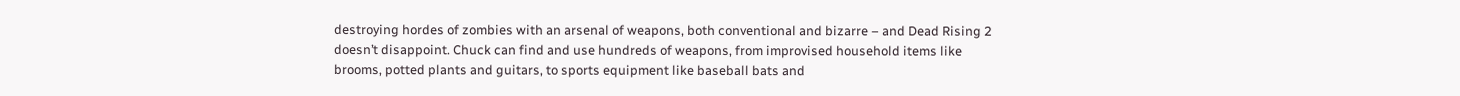destroying hordes of zombies with an arsenal of weapons, both conventional and bizarre – and Dead Rising 2 doesn’t disappoint. Chuck can find and use hundreds of weapons, from improvised household items like brooms, potted plants and guitars, to sports equipment like baseball bats and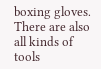boxing gloves. There are also all kinds of tools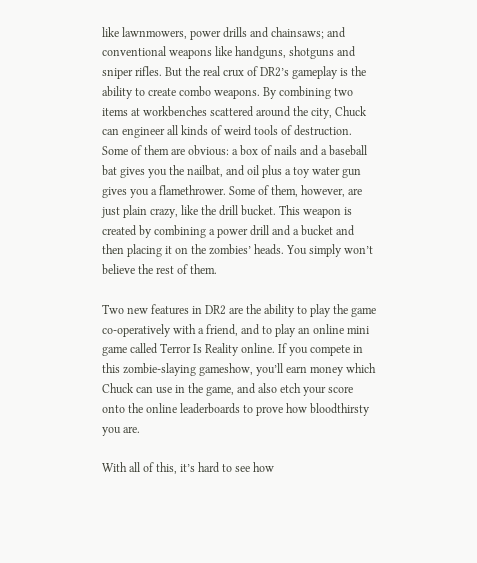like lawnmowers, power drills and chainsaws; and conventional weapons like handguns, shotguns and sniper rifles. But the real crux of DR2’s gameplay is the ability to create combo weapons. By combining two items at workbenches scattered around the city, Chuck can engineer all kinds of weird tools of destruction. Some of them are obvious: a box of nails and a baseball bat gives you the nailbat, and oil plus a toy water gun gives you a flamethrower. Some of them, however, are just plain crazy, like the drill bucket. This weapon is created by combining a power drill and a bucket and then placing it on the zombies’ heads. You simply won’t believe the rest of them.

Two new features in DR2 are the ability to play the game co-operatively with a friend, and to play an online mini game called Terror Is Reality online. If you compete in this zombie-slaying gameshow, you’ll earn money which Chuck can use in the game, and also etch your score onto the online leaderboards to prove how bloodthirsty you are.

With all of this, it’s hard to see how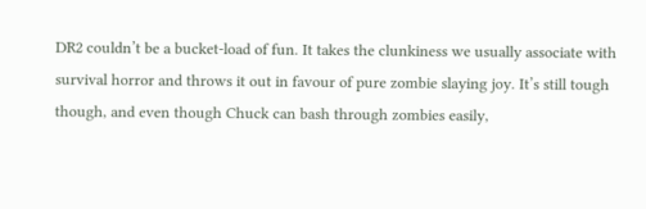DR2 couldn’t be a bucket-load of fun. It takes the clunkiness we usually associate with survival horror and throws it out in favour of pure zombie slaying joy. It’s still tough though, and even though Chuck can bash through zombies easily,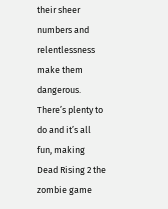their sheer numbers and relentlessness make them dangerous. There’s plenty to do and it’s all fun, making Dead Rising 2 the zombie game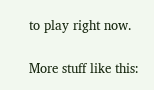to play right now.

More stuff like this: